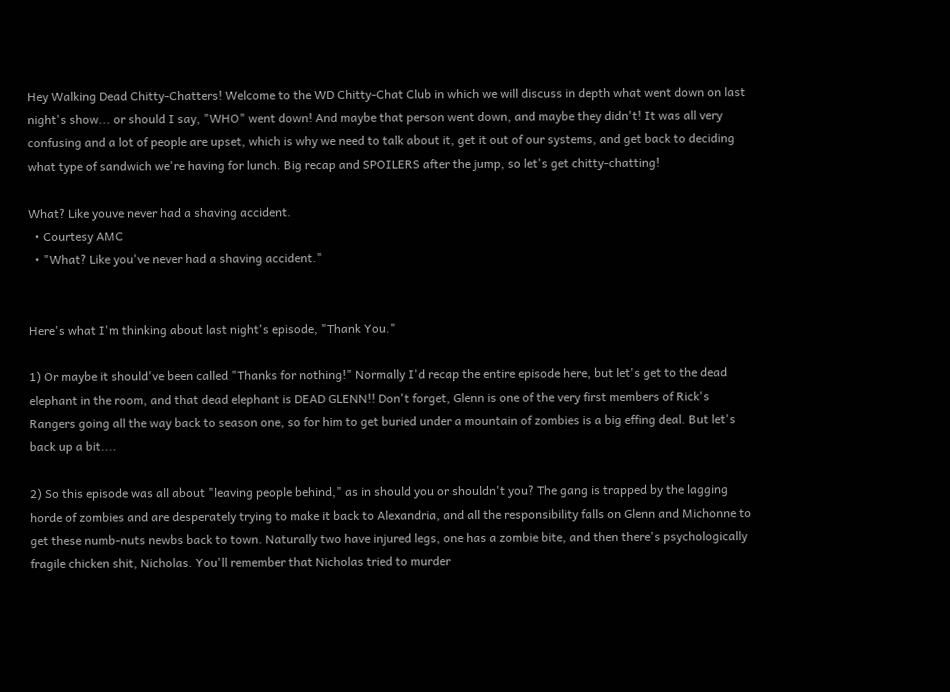Hey Walking Dead Chitty-Chatters! Welcome to the WD Chitty-Chat Club in which we will discuss in depth what went down on last night's show... or should I say, "WHO" went down! And maybe that person went down, and maybe they didn't! It was all very confusing and a lot of people are upset, which is why we need to talk about it, get it out of our systems, and get back to deciding what type of sandwich we're having for lunch. Big recap and SPOILERS after the jump, so let's get chitty-chatting!

What? Like youve never had a shaving accident.
  • Courtesy AMC
  • "What? Like you've never had a shaving accident."


Here's what I'm thinking about last night's episode, "Thank You."

1) Or maybe it should've been called "Thanks for nothing!" Normally I'd recap the entire episode here, but let's get to the dead elephant in the room, and that dead elephant is DEAD GLENN!! Don't forget, Glenn is one of the very first members of Rick's Rangers going all the way back to season one, so for him to get buried under a mountain of zombies is a big effing deal. But let's back up a bit....

2) So this episode was all about "leaving people behind," as in should you or shouldn't you? The gang is trapped by the lagging horde of zombies and are desperately trying to make it back to Alexandria, and all the responsibility falls on Glenn and Michonne to get these numb-nuts newbs back to town. Naturally two have injured legs, one has a zombie bite, and then there's psychologically fragile chicken shit, Nicholas. You'll remember that Nicholas tried to murder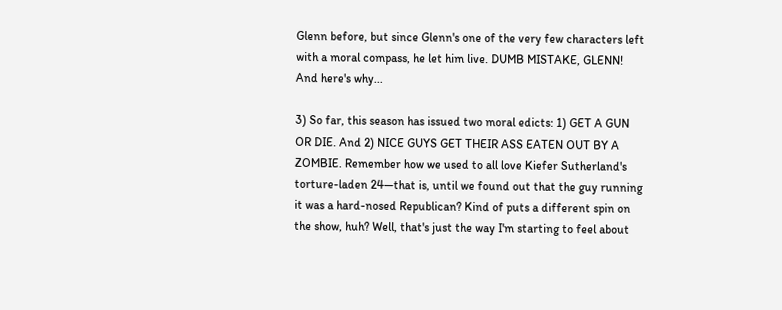Glenn before, but since Glenn's one of the very few characters left with a moral compass, he let him live. DUMB MISTAKE, GLENN! And here's why...

3) So far, this season has issued two moral edicts: 1) GET A GUN OR DIE. And 2) NICE GUYS GET THEIR ASS EATEN OUT BY A ZOMBIE. Remember how we used to all love Kiefer Sutherland's torture-laden 24—that is, until we found out that the guy running it was a hard-nosed Republican? Kind of puts a different spin on the show, huh? Well, that's just the way I'm starting to feel about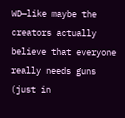WD—like maybe the creators actually believe that everyone really needs guns (just in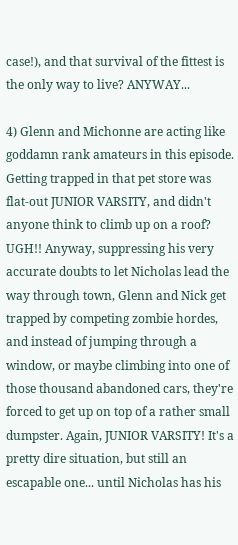case!), and that survival of the fittest is the only way to live? ANYWAY...

4) Glenn and Michonne are acting like goddamn rank amateurs in this episode. Getting trapped in that pet store was flat-out JUNIOR VARSITY, and didn't anyone think to climb up on a roof? UGH!! Anyway, suppressing his very accurate doubts to let Nicholas lead the way through town, Glenn and Nick get trapped by competing zombie hordes, and instead of jumping through a window, or maybe climbing into one of those thousand abandoned cars, they're forced to get up on top of a rather small dumpster. Again, JUNIOR VARSITY! It's a pretty dire situation, but still an escapable one... until Nicholas has his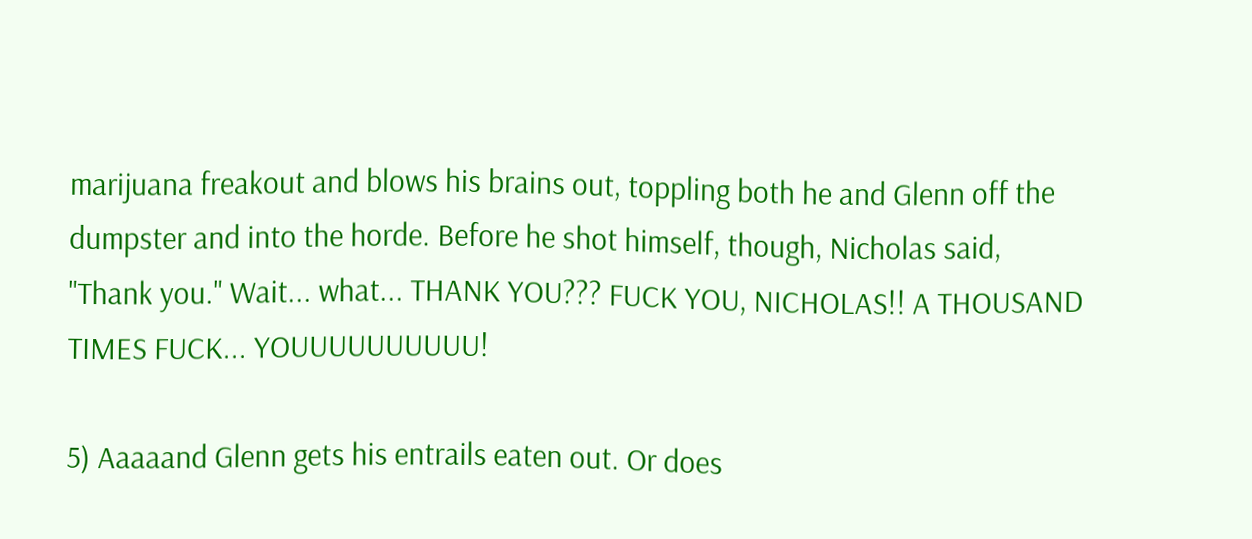marijuana freakout and blows his brains out, toppling both he and Glenn off the dumpster and into the horde. Before he shot himself, though, Nicholas said, "Thank you." Wait... what... THANK YOU??? FUCK YOU, NICHOLAS!! A THOUSAND TIMES FUCK... YOUUUUUUUUUU!

5) Aaaaand Glenn gets his entrails eaten out. Or does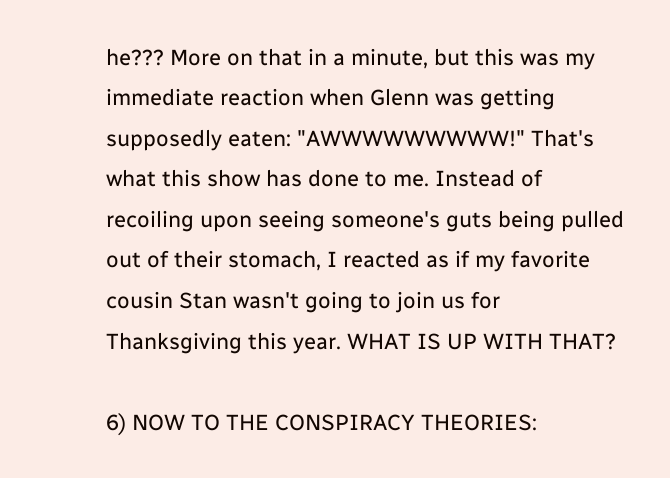he??? More on that in a minute, but this was my immediate reaction when Glenn was getting supposedly eaten: "AWWWWWWWWW!" That's what this show has done to me. Instead of recoiling upon seeing someone's guts being pulled out of their stomach, I reacted as if my favorite cousin Stan wasn't going to join us for Thanksgiving this year. WHAT IS UP WITH THAT?

6) NOW TO THE CONSPIRACY THEORIES: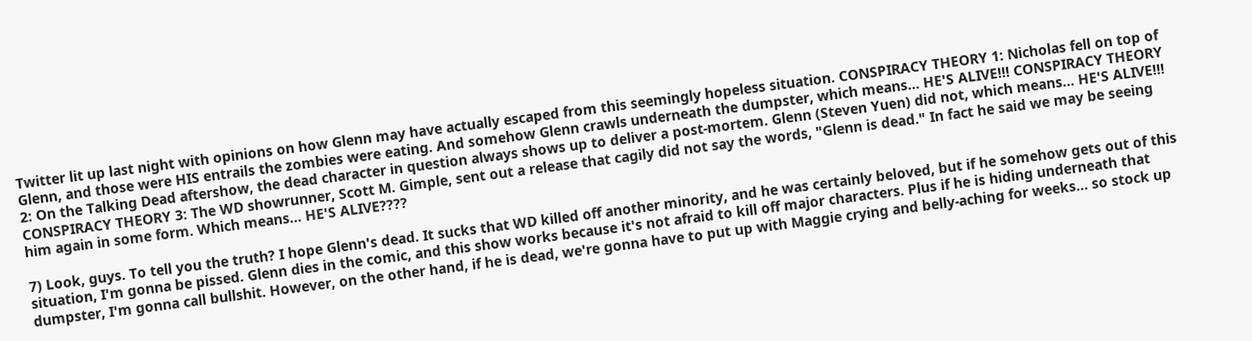Twitter lit up last night with opinions on how Glenn may have actually escaped from this seemingly hopeless situation. CONSPIRACY THEORY 1: Nicholas fell on top of Glenn, and those were HIS entrails the zombies were eating. And somehow Glenn crawls underneath the dumpster, which means... HE'S ALIVE!!! CONSPIRACY THEORY 2: On the Talking Dead aftershow, the dead character in question always shows up to deliver a post-mortem. Glenn (Steven Yuen) did not, which means... HE'S ALIVE!!! CONSPIRACY THEORY 3: The WD showrunner, Scott M. Gimple, sent out a release that cagily did not say the words, "Glenn is dead." In fact he said we may be seeing him again in some form. Which means... HE'S ALIVE????

7) Look, guys. To tell you the truth? I hope Glenn's dead. It sucks that WD killed off another minority, and he was certainly beloved, but if he somehow gets out of this situation, I'm gonna be pissed. Glenn dies in the comic, and this show works because it's not afraid to kill off major characters. Plus if he is hiding underneath that dumpster, I'm gonna call bullshit. However, on the other hand, if he is dead, we're gonna have to put up with Maggie crying and belly-aching for weeks... so stock up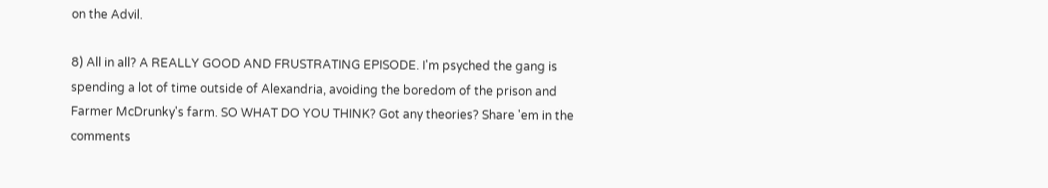on the Advil.

8) All in all? A REALLY GOOD AND FRUSTRATING EPISODE. I'm psyched the gang is spending a lot of time outside of Alexandria, avoiding the boredom of the prison and Farmer McDrunky's farm. SO WHAT DO YOU THINK? Got any theories? Share 'em in the comments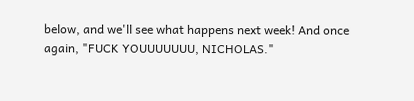below, and we'll see what happens next week! And once again, "FUCK YOUUUUUUU, NICHOLAS."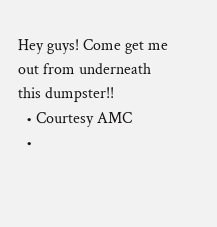Hey guys! Come get me out from underneath this dumpster!!
  • Courtesy AMC
  •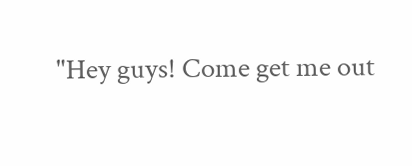"Hey guys! Come get me out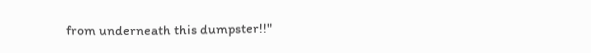from underneath this dumpster!!"